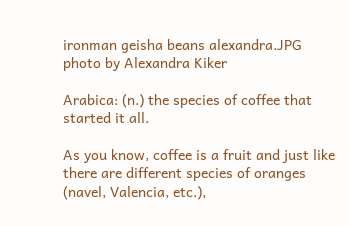ironman geisha beans alexandra.JPG
photo by Alexandra Kiker

Arabica: (n.) the species of coffee that started it all.

As you know, coffee is a fruit and just like there are different species of oranges (navel, Valencia, etc.),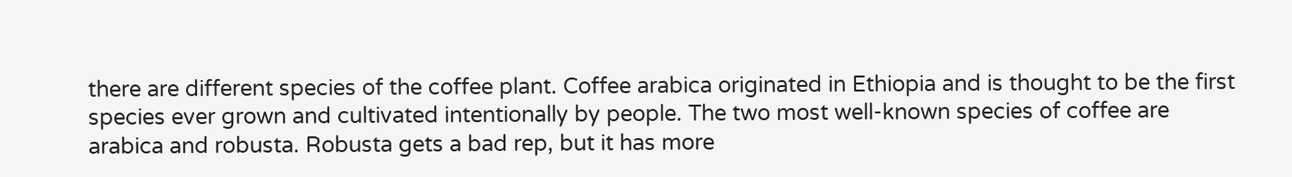there are different species of the coffee plant. Coffee arabica originated in Ethiopia and is thought to be the first species ever grown and cultivated intentionally by people. The two most well-known species of coffee are arabica and robusta. Robusta gets a bad rep, but it has more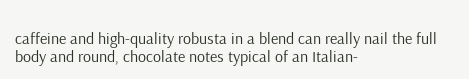caffeine and high-quality robusta in a blend can really nail the full body and round, chocolate notes typical of an Italian-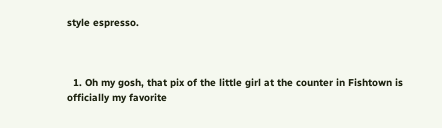style espresso.



  1. Oh my gosh, that pix of the little girl at the counter in Fishtown is officially my favorite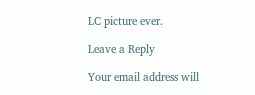LC picture ever.

Leave a Reply

Your email address will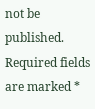not be published. Required fields are marked *